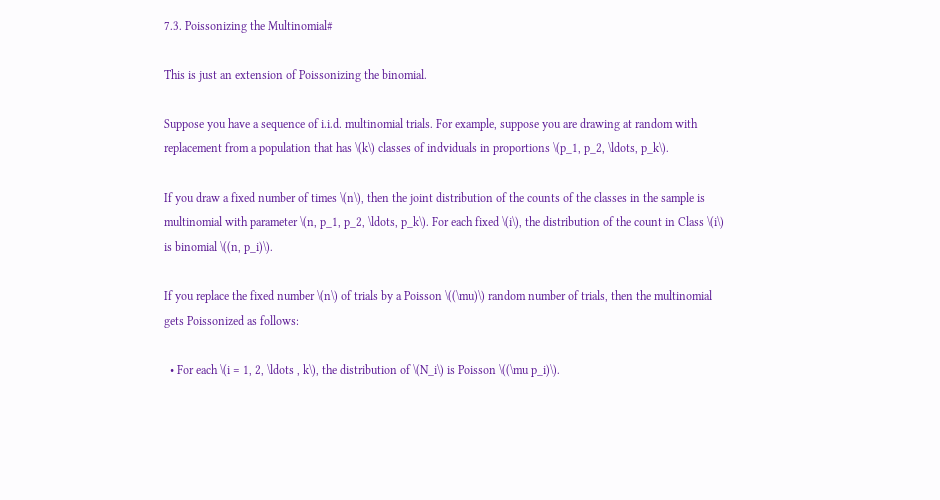7.3. Poissonizing the Multinomial#

This is just an extension of Poissonizing the binomial.

Suppose you have a sequence of i.i.d. multinomial trials. For example, suppose you are drawing at random with replacement from a population that has \(k\) classes of indviduals in proportions \(p_1, p_2, \ldots, p_k\).

If you draw a fixed number of times \(n\), then the joint distribution of the counts of the classes in the sample is multinomial with parameter \(n, p_1, p_2, \ldots, p_k\). For each fixed \(i\), the distribution of the count in Class \(i\) is binomial \((n, p_i)\).

If you replace the fixed number \(n\) of trials by a Poisson \((\mu)\) random number of trials, then the multinomial gets Poissonized as follows:

  • For each \(i = 1, 2, \ldots , k\), the distribution of \(N_i\) is Poisson \((\mu p_i)\).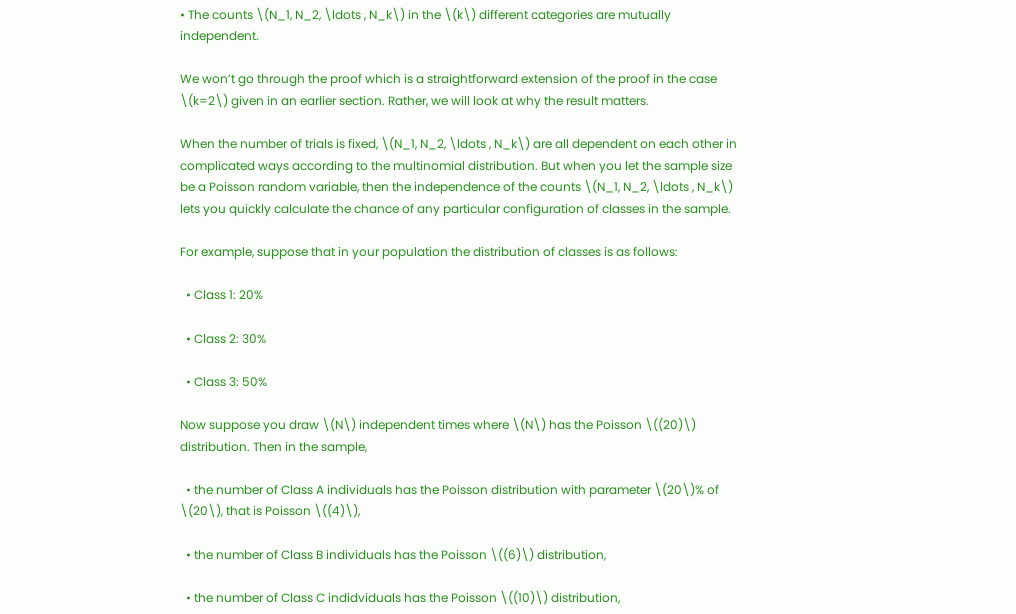• The counts \(N_1, N_2, \ldots , N_k\) in the \(k\) different categories are mutually independent.

We won’t go through the proof which is a straightforward extension of the proof in the case \(k=2\) given in an earlier section. Rather, we will look at why the result matters.

When the number of trials is fixed, \(N_1, N_2, \ldots , N_k\) are all dependent on each other in complicated ways according to the multinomial distribution. But when you let the sample size be a Poisson random variable, then the independence of the counts \(N_1, N_2, \ldots , N_k\) lets you quickly calculate the chance of any particular configuration of classes in the sample.

For example, suppose that in your population the distribution of classes is as follows:

  • Class 1: 20%

  • Class 2: 30%

  • Class 3: 50%

Now suppose you draw \(N\) independent times where \(N\) has the Poisson \((20)\) distribution. Then in the sample,

  • the number of Class A individuals has the Poisson distribution with parameter \(20\)% of \(20\), that is Poisson \((4)\),

  • the number of Class B individuals has the Poisson \((6)\) distribution,

  • the number of Class C indidviduals has the Poisson \((10)\) distribution,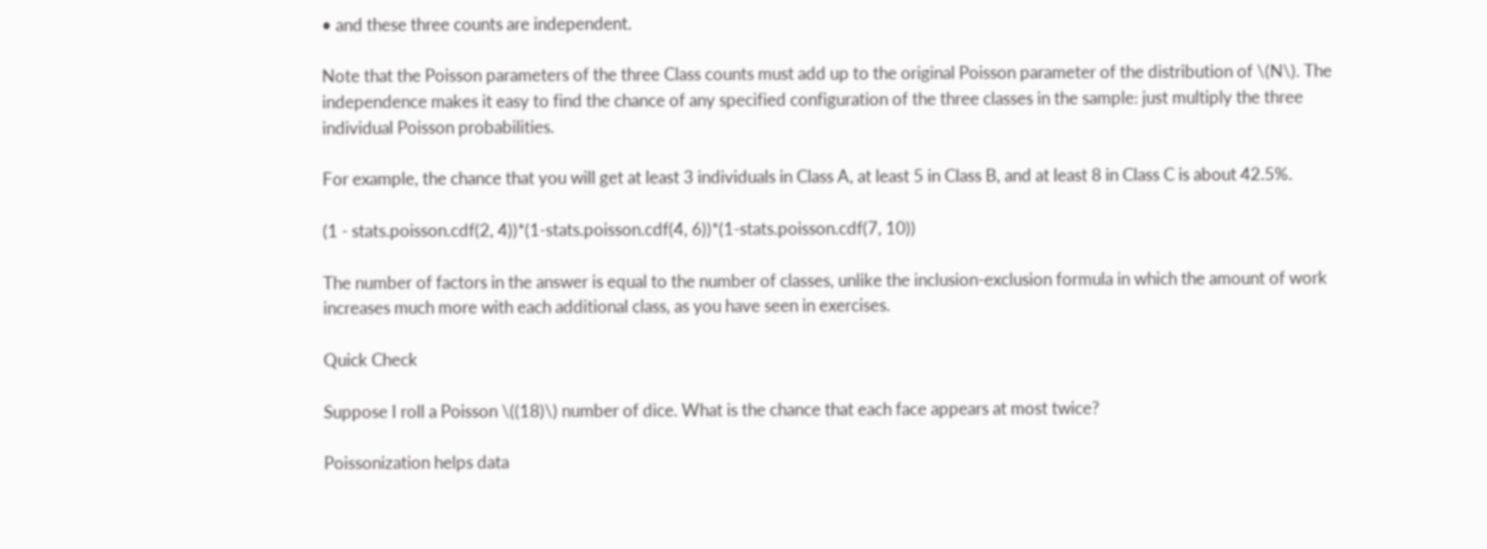• and these three counts are independent.

Note that the Poisson parameters of the three Class counts must add up to the original Poisson parameter of the distribution of \(N\). The independence makes it easy to find the chance of any specified configuration of the three classes in the sample: just multiply the three individual Poisson probabilities.

For example, the chance that you will get at least 3 individuals in Class A, at least 5 in Class B, and at least 8 in Class C is about 42.5%.

(1 - stats.poisson.cdf(2, 4))*(1-stats.poisson.cdf(4, 6))*(1-stats.poisson.cdf(7, 10))

The number of factors in the answer is equal to the number of classes, unlike the inclusion-exclusion formula in which the amount of work increases much more with each additional class, as you have seen in exercises.

Quick Check

Suppose I roll a Poisson \((18)\) number of dice. What is the chance that each face appears at most twice?

Poissonization helps data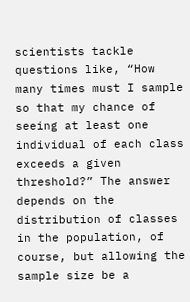scientists tackle questions like, “How many times must I sample so that my chance of seeing at least one individual of each class exceeds a given threshold?” The answer depends on the distribution of classes in the population, of course, but allowing the sample size be a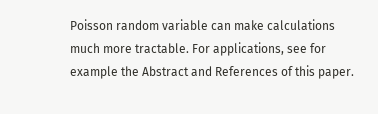Poisson random variable can make calculations much more tractable. For applications, see for example the Abstract and References of this paper.